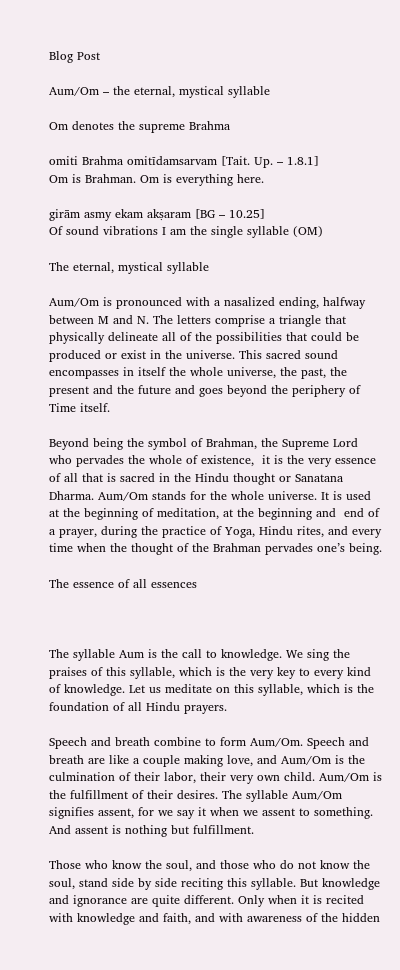Blog Post

Aum/Om – the eternal, mystical syllable

Om denotes the supreme Brahma

omiti Brahma omitīdamsarvam [Tait. Up. – 1.8.1]
Om is Brahman. Om is everything here.

girām asmy ekam akṣaram [BG – 10.25]
Of sound vibrations I am the single syllable (OM)

The eternal, mystical syllable

Aum/Om is pronounced with a nasalized ending, halfway between M and N. The letters comprise a triangle that physically delineate all of the possibilities that could be produced or exist in the universe. This sacred sound encompasses in itself the whole universe, the past, the present and the future and goes beyond the periphery of Time itself.

Beyond being the symbol of Brahman, the Supreme Lord who pervades the whole of existence,  it is the very essence of all that is sacred in the Hindu thought or Sanatana Dharma. Aum/Om stands for the whole universe. It is used at the beginning of meditation, at the beginning and  end of a prayer, during the practice of Yoga, Hindu rites, and every time when the thought of the Brahman pervades one’s being.

The essence of all essences



The syllable Aum is the call to knowledge. We sing the praises of this syllable, which is the very key to every kind of knowledge. Let us meditate on this syllable, which is the foundation of all Hindu prayers.

Speech and breath combine to form Aum/Om. Speech and breath are like a couple making love, and Aum/Om is the culmination of their labor, their very own child. Aum/Om is the fulfillment of their desires. The syllable Aum/Om signifies assent, for we say it when we assent to something. And assent is nothing but fulfillment.

Those who know the soul, and those who do not know the soul, stand side by side reciting this syllable. But knowledge and ignorance are quite different. Only when it is recited with knowledge and faith, and with awareness of the hidden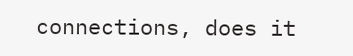connections, does it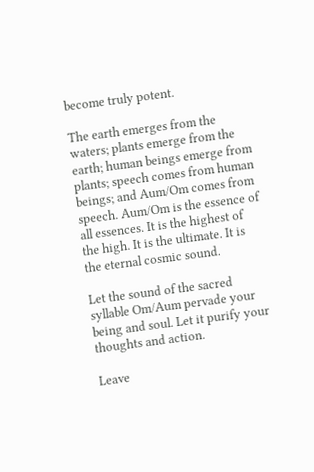become truly potent.

The earth emerges from the waters; plants emerge from the earth; human beings emerge from plants; speech comes from human beings; and Aum/Om comes from speech. Aum/Om is the essence of all essences. It is the highest of the high. It is the ultimate. It is the eternal cosmic sound.

Let the sound of the sacred syllable Om/Aum pervade your being and soul. Let it purify your thoughts and action.

Leave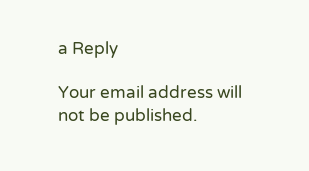a Reply

Your email address will not be published.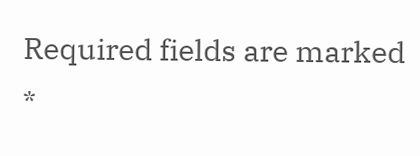Required fields are marked *